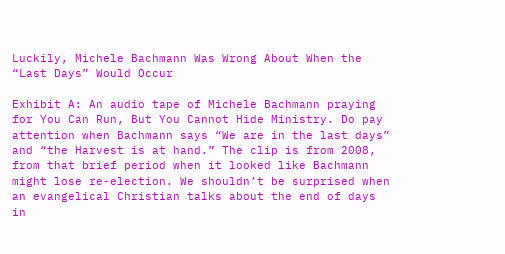Luckily, Michele Bachmann Was Wrong About When the “Last Days” Would Occur

Exhibit A: An audio tape of Michele Bachmann praying for You Can Run, But You Cannot Hide Ministry. Do pay attention when Bachmann says “We are in the last days” and “the Harvest is at hand.” The clip is from 2008, from that brief period when it looked like Bachmann might lose re-election. We shouldn’t be surprised when an evangelical Christian talks about the end of days in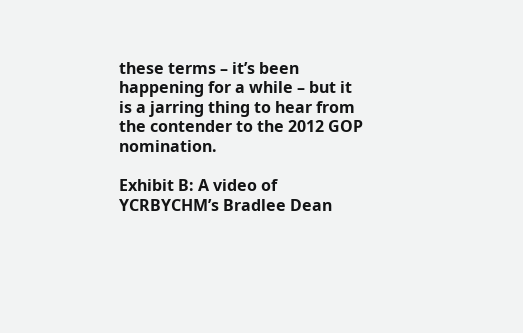these terms – it’s been happening for a while – but it is a jarring thing to hear from the contender to the 2012 GOP nomination.

Exhibit B: A video of YCRBYCHM’s Bradlee Dean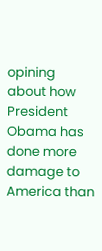opining about how President Obama has done more damage to America than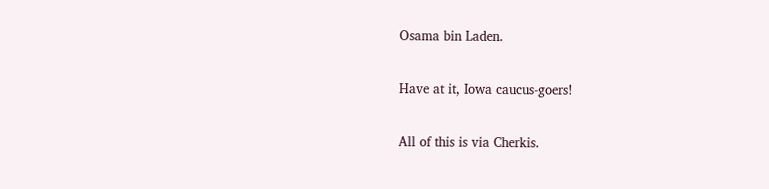Osama bin Laden.

Have at it, Iowa caucus-goers!

All of this is via Cherkis.